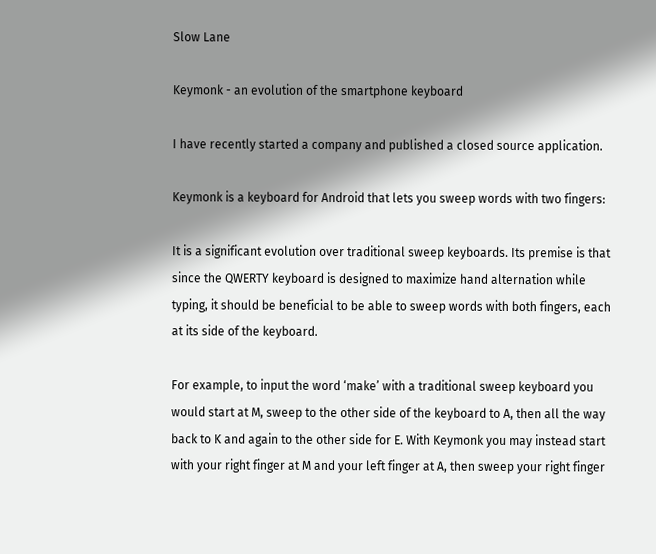Slow Lane

Keymonk - an evolution of the smartphone keyboard

I have recently started a company and published a closed source application.

Keymonk is a keyboard for Android that lets you sweep words with two fingers:

It is a significant evolution over traditional sweep keyboards. Its premise is that since the QWERTY keyboard is designed to maximize hand alternation while typing, it should be beneficial to be able to sweep words with both fingers, each at its side of the keyboard.

For example, to input the word ‘make’ with a traditional sweep keyboard you would start at M, sweep to the other side of the keyboard to A, then all the way back to K and again to the other side for E. With Keymonk you may instead start with your right finger at M and your left finger at A, then sweep your right finger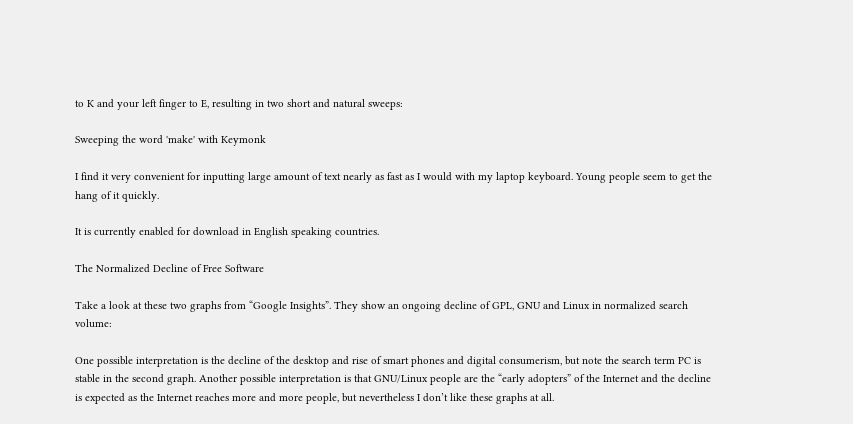to K and your left finger to E, resulting in two short and natural sweeps:

Sweeping the word 'make' with Keymonk

I find it very convenient for inputting large amount of text nearly as fast as I would with my laptop keyboard. Young people seem to get the hang of it quickly.

It is currently enabled for download in English speaking countries.

The Normalized Decline of Free Software

Take a look at these two graphs from “Google Insights”. They show an ongoing decline of GPL, GNU and Linux in normalized search volume:

One possible interpretation is the decline of the desktop and rise of smart phones and digital consumerism, but note the search term PC is stable in the second graph. Another possible interpretation is that GNU/Linux people are the “early adopters” of the Internet and the decline is expected as the Internet reaches more and more people, but nevertheless I don’t like these graphs at all.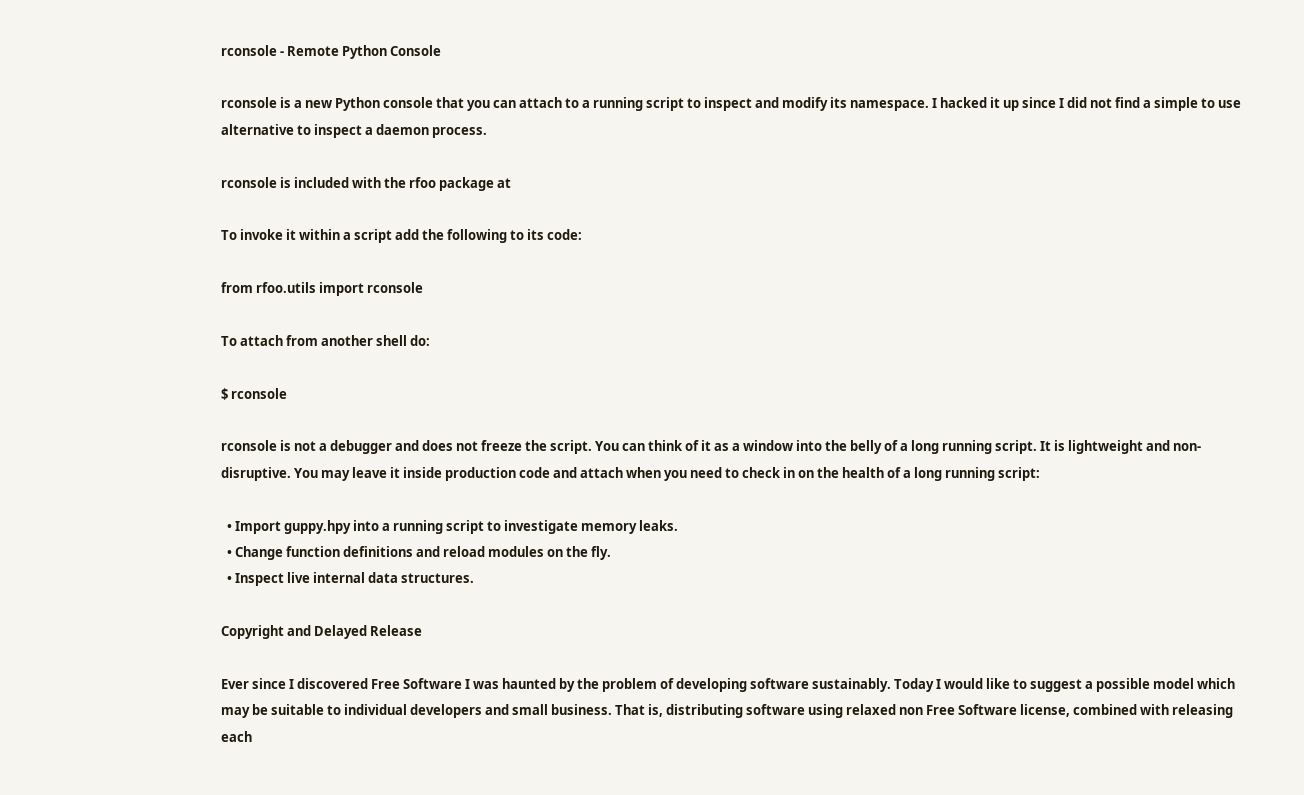rconsole - Remote Python Console

rconsole is a new Python console that you can attach to a running script to inspect and modify its namespace. I hacked it up since I did not find a simple to use alternative to inspect a daemon process.

rconsole is included with the rfoo package at

To invoke it within a script add the following to its code:

from rfoo.utils import rconsole

To attach from another shell do:

$ rconsole

rconsole is not a debugger and does not freeze the script. You can think of it as a window into the belly of a long running script. It is lightweight and non-disruptive. You may leave it inside production code and attach when you need to check in on the health of a long running script:

  • Import guppy.hpy into a running script to investigate memory leaks.
  • Change function definitions and reload modules on the fly.
  • Inspect live internal data structures.

Copyright and Delayed Release

Ever since I discovered Free Software I was haunted by the problem of developing software sustainably. Today I would like to suggest a possible model which may be suitable to individual developers and small business. That is, distributing software using relaxed non Free Software license, combined with releasing each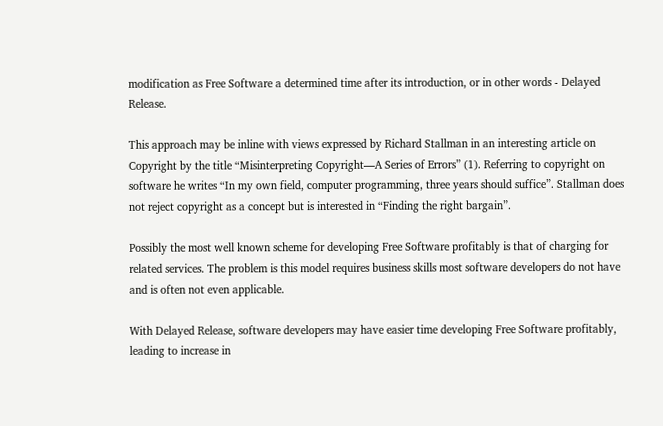modification as Free Software a determined time after its introduction, or in other words - Delayed Release.

This approach may be inline with views expressed by Richard Stallman in an interesting article on Copyright by the title “Misinterpreting Copyright—A Series of Errors” (1). Referring to copyright on software he writes “In my own field, computer programming, three years should suffice”. Stallman does not reject copyright as a concept but is interested in “Finding the right bargain”.

Possibly the most well known scheme for developing Free Software profitably is that of charging for related services. The problem is this model requires business skills most software developers do not have and is often not even applicable.

With Delayed Release, software developers may have easier time developing Free Software profitably, leading to increase in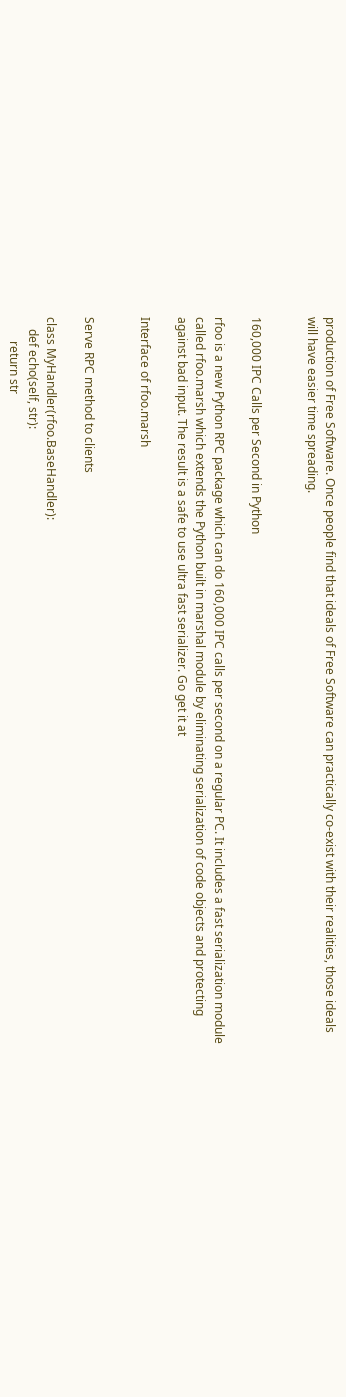production of Free Software. Once people find that ideals of Free Software can practically co-exist with their realities, those ideals will have easier time spreading.


160,000 IPC Calls per Second in Python

rfoo is a new Python RPC package which can do 160,000 IPC calls per second on a regular PC. It includes a fast serialization module called rfoo.marsh which extends the Python built in marshal module by eliminating serialization of code objects and protecting against bad input. The result is a safe to use ultra fast serializer. Go get it at

Interface of rfoo.marsh


Serve RPC method to clients

class MyHandler(rfoo.BaseHandler):
    def echo(self, str):
        return str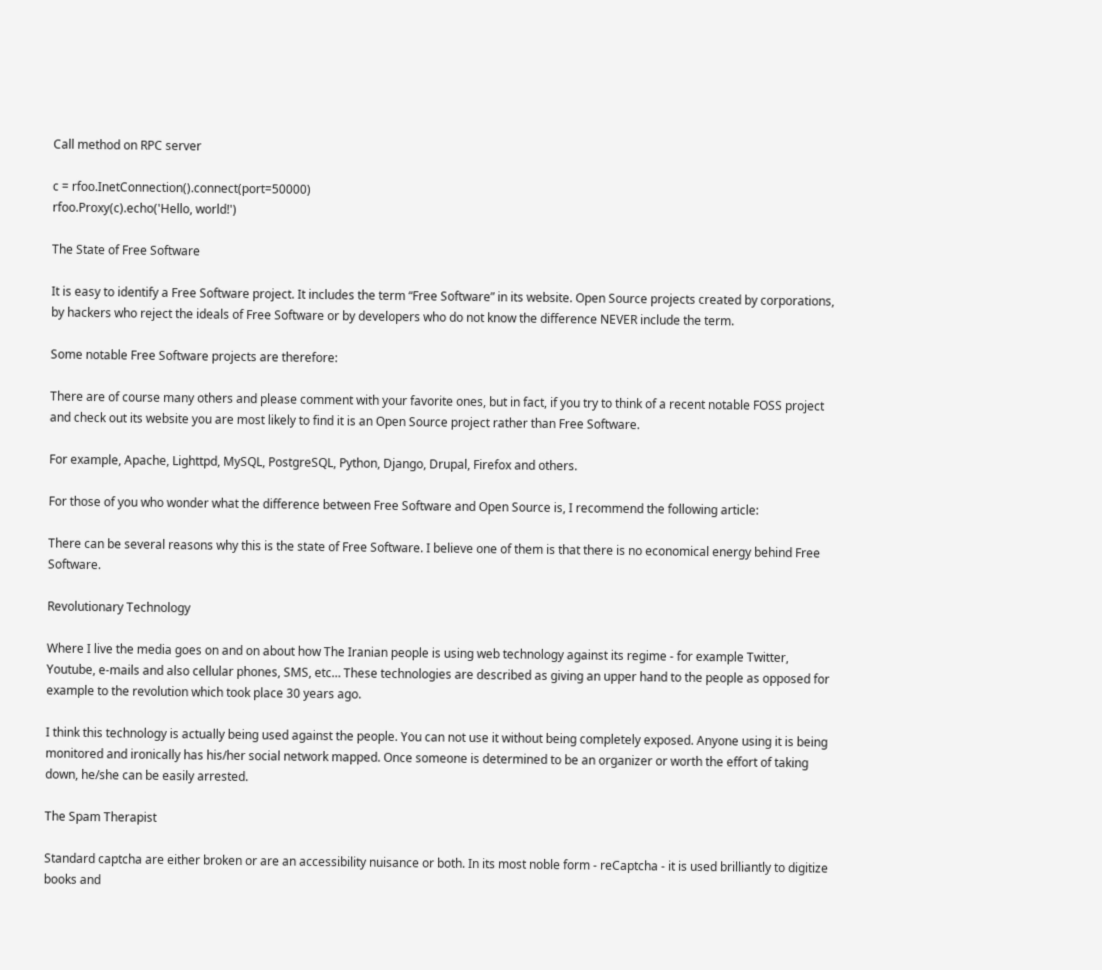Call method on RPC server

c = rfoo.InetConnection().connect(port=50000)
rfoo.Proxy(c).echo('Hello, world!')

The State of Free Software

It is easy to identify a Free Software project. It includes the term “Free Software” in its website. Open Source projects created by corporations, by hackers who reject the ideals of Free Software or by developers who do not know the difference NEVER include the term.

Some notable Free Software projects are therefore:

There are of course many others and please comment with your favorite ones, but in fact, if you try to think of a recent notable FOSS project and check out its website you are most likely to find it is an Open Source project rather than Free Software.

For example, Apache, Lighttpd, MySQL, PostgreSQL, Python, Django, Drupal, Firefox and others.

For those of you who wonder what the difference between Free Software and Open Source is, I recommend the following article:

There can be several reasons why this is the state of Free Software. I believe one of them is that there is no economical energy behind Free Software.

Revolutionary Technology

Where I live the media goes on and on about how The Iranian people is using web technology against its regime - for example Twitter, Youtube, e-mails and also cellular phones, SMS, etc… These technologies are described as giving an upper hand to the people as opposed for example to the revolution which took place 30 years ago.

I think this technology is actually being used against the people. You can not use it without being completely exposed. Anyone using it is being monitored and ironically has his/her social network mapped. Once someone is determined to be an organizer or worth the effort of taking down, he/she can be easily arrested.

The Spam Therapist

Standard captcha are either broken or are an accessibility nuisance or both. In its most noble form - reCaptcha - it is used brilliantly to digitize books and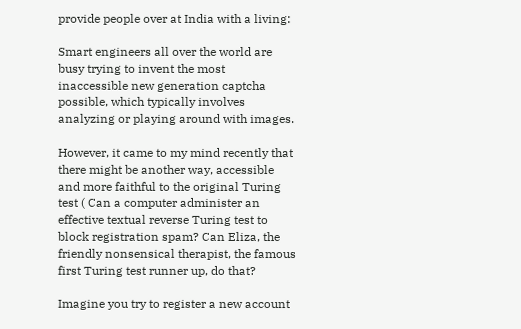provide people over at India with a living:

Smart engineers all over the world are busy trying to invent the most inaccessible new generation captcha possible, which typically involves analyzing or playing around with images.

However, it came to my mind recently that there might be another way, accessible and more faithful to the original Turing test ( Can a computer administer an effective textual reverse Turing test to block registration spam? Can Eliza, the friendly nonsensical therapist, the famous first Turing test runner up, do that?

Imagine you try to register a new account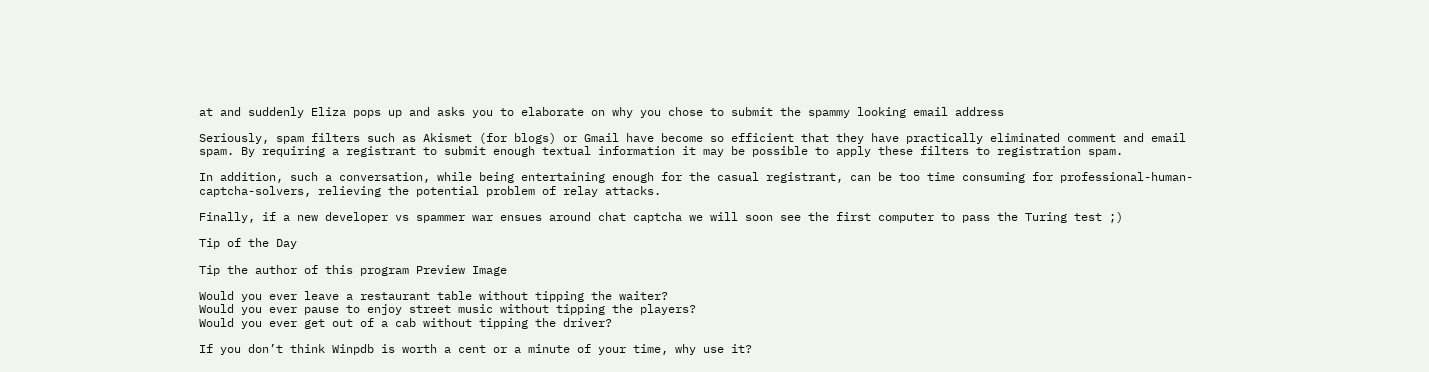at and suddenly Eliza pops up and asks you to elaborate on why you chose to submit the spammy looking email address

Seriously, spam filters such as Akismet (for blogs) or Gmail have become so efficient that they have practically eliminated comment and email spam. By requiring a registrant to submit enough textual information it may be possible to apply these filters to registration spam.

In addition, such a conversation, while being entertaining enough for the casual registrant, can be too time consuming for professional-human-captcha-solvers, relieving the potential problem of relay attacks.

Finally, if a new developer vs spammer war ensues around chat captcha we will soon see the first computer to pass the Turing test ;)

Tip of the Day

Tip the author of this program Preview Image

Would you ever leave a restaurant table without tipping the waiter?
Would you ever pause to enjoy street music without tipping the players?
Would you ever get out of a cab without tipping the driver?

If you don’t think Winpdb is worth a cent or a minute of your time, why use it?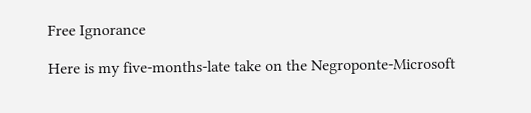Free Ignorance

Here is my five-months-late take on the Negroponte-Microsoft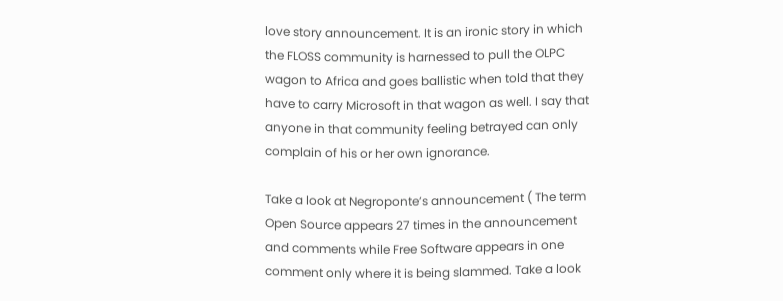love story announcement. It is an ironic story in which the FLOSS community is harnessed to pull the OLPC wagon to Africa and goes ballistic when told that they have to carry Microsoft in that wagon as well. I say that anyone in that community feeling betrayed can only complain of his or her own ignorance.

Take a look at Negroponte’s announcement ( The term Open Source appears 27 times in the announcement and comments while Free Software appears in one comment only where it is being slammed. Take a look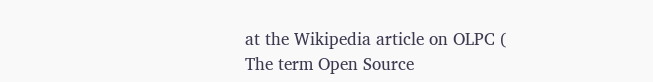at the Wikipedia article on OLPC ( The term Open Source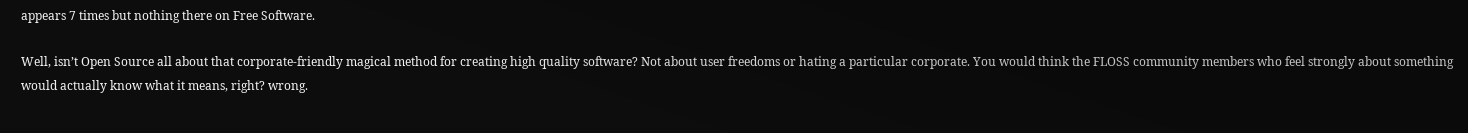appears 7 times but nothing there on Free Software.

Well, isn’t Open Source all about that corporate-friendly magical method for creating high quality software? Not about user freedoms or hating a particular corporate. You would think the FLOSS community members who feel strongly about something would actually know what it means, right? wrong.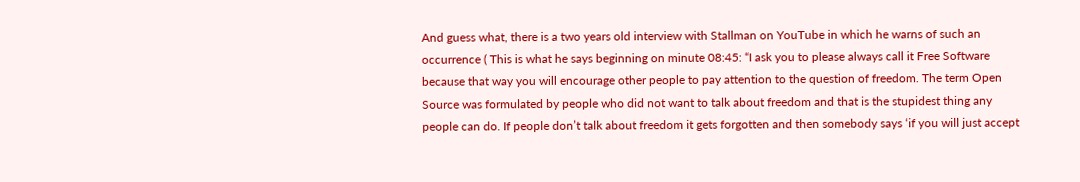And guess what, there is a two years old interview with Stallman on YouTube in which he warns of such an occurrence ( This is what he says beginning on minute 08:45: “I ask you to please always call it Free Software because that way you will encourage other people to pay attention to the question of freedom. The term Open Source was formulated by people who did not want to talk about freedom and that is the stupidest thing any people can do. If people don’t talk about freedom it gets forgotten and then somebody says ‘if you will just accept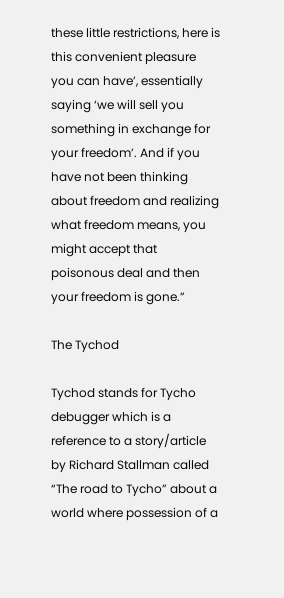these little restrictions, here is this convenient pleasure you can have’, essentially saying ‘we will sell you something in exchange for your freedom’. And if you have not been thinking about freedom and realizing what freedom means, you might accept that poisonous deal and then your freedom is gone.”

The Tychod

Tychod stands for Tycho debugger which is a reference to a story/article by Richard Stallman called “The road to Tycho” about a world where possession of a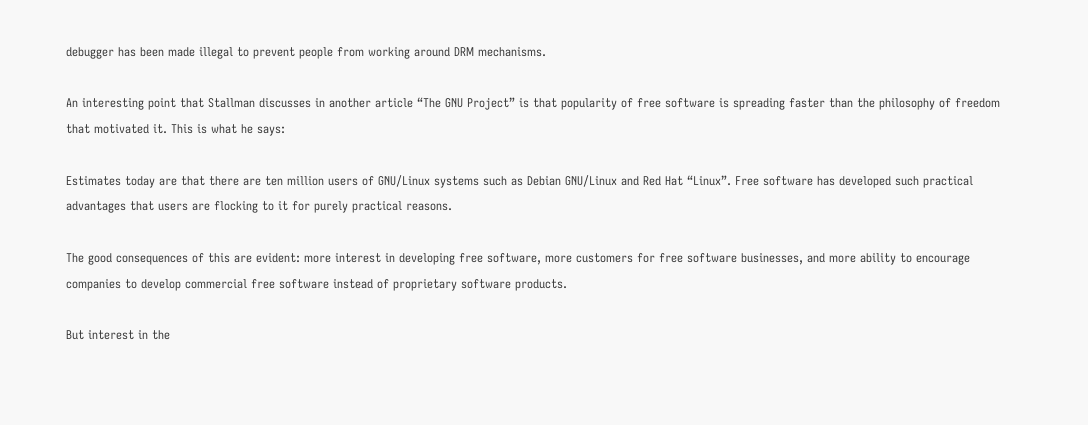debugger has been made illegal to prevent people from working around DRM mechanisms.

An interesting point that Stallman discusses in another article “The GNU Project” is that popularity of free software is spreading faster than the philosophy of freedom that motivated it. This is what he says:

Estimates today are that there are ten million users of GNU/Linux systems such as Debian GNU/Linux and Red Hat “Linux”. Free software has developed such practical advantages that users are flocking to it for purely practical reasons.

The good consequences of this are evident: more interest in developing free software, more customers for free software businesses, and more ability to encourage companies to develop commercial free software instead of proprietary software products.

But interest in the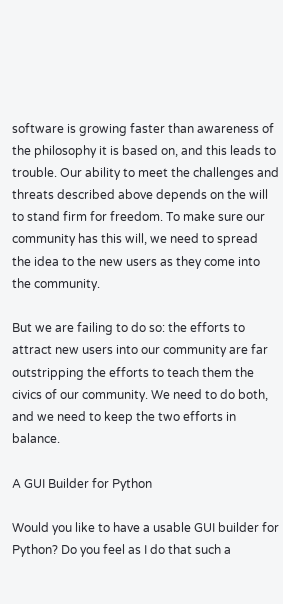software is growing faster than awareness of the philosophy it is based on, and this leads to trouble. Our ability to meet the challenges and threats described above depends on the will to stand firm for freedom. To make sure our community has this will, we need to spread the idea to the new users as they come into the community.

But we are failing to do so: the efforts to attract new users into our community are far outstripping the efforts to teach them the civics of our community. We need to do both, and we need to keep the two efforts in balance.

A GUI Builder for Python

Would you like to have a usable GUI builder for Python? Do you feel as I do that such a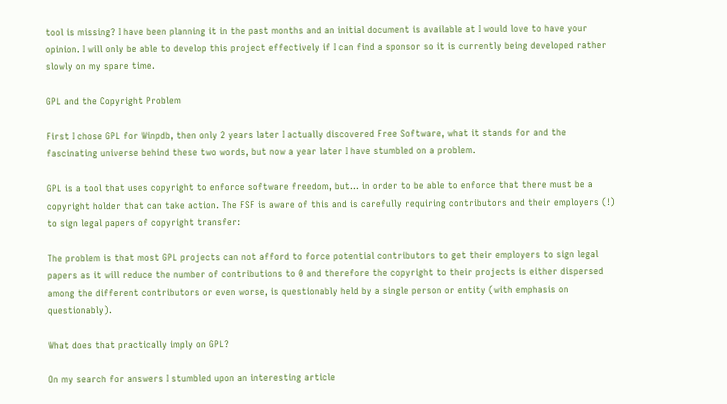tool is missing? I have been planning it in the past months and an initial document is available at I would love to have your opinion. I will only be able to develop this project effectively if I can find a sponsor so it is currently being developed rather slowly on my spare time.

GPL and the Copyright Problem

First I chose GPL for Winpdb, then only 2 years later I actually discovered Free Software, what it stands for and the fascinating universe behind these two words, but now a year later I have stumbled on a problem.

GPL is a tool that uses copyright to enforce software freedom, but… in order to be able to enforce that there must be a copyright holder that can take action. The FSF is aware of this and is carefully requiring contributors and their employers (!) to sign legal papers of copyright transfer:

The problem is that most GPL projects can not afford to force potential contributors to get their employers to sign legal papers as it will reduce the number of contributions to 0 and therefore the copyright to their projects is either dispersed among the different contributors or even worse, is questionably held by a single person or entity (with emphasis on questionably).

What does that practically imply on GPL?

On my search for answers I stumbled upon an interesting article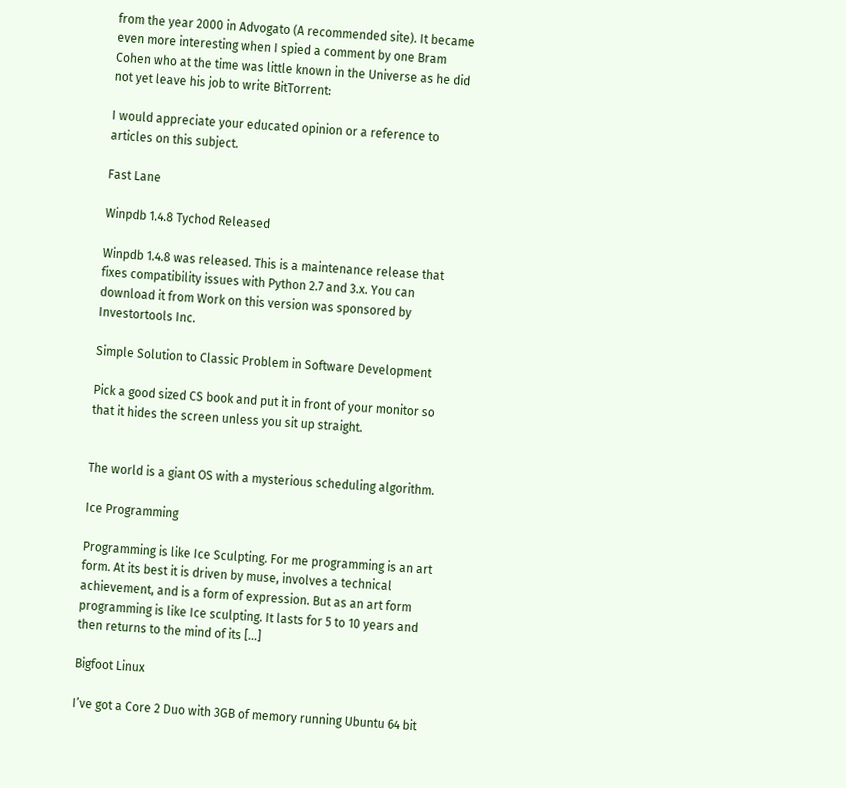from the year 2000 in Advogato (A recommended site). It became even more interesting when I spied a comment by one Bram Cohen who at the time was little known in the Universe as he did not yet leave his job to write BitTorrent:

I would appreciate your educated opinion or a reference to articles on this subject.

Fast Lane

Winpdb 1.4.8 Tychod Released

Winpdb 1.4.8 was released. This is a maintenance release that fixes compatibility issues with Python 2.7 and 3.x. You can download it from Work on this version was sponsored by Investortools Inc.

Simple Solution to Classic Problem in Software Development

Pick a good sized CS book and put it in front of your monitor so that it hides the screen unless you sit up straight.


The world is a giant OS with a mysterious scheduling algorithm.

Ice Programming

Programming is like Ice Sculpting. For me programming is an art form. At its best it is driven by muse, involves a technical achievement, and is a form of expression. But as an art form programming is like Ice sculpting. It lasts for 5 to 10 years and then returns to the mind of its [...]

Bigfoot Linux

I’ve got a Core 2 Duo with 3GB of memory running Ubuntu 64 bit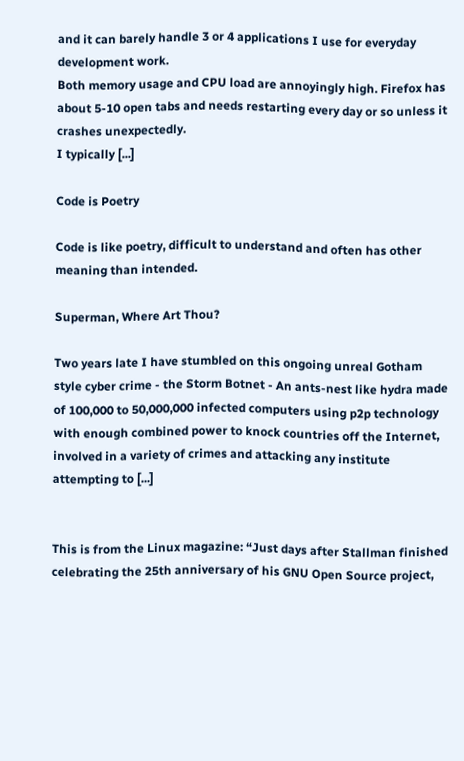and it can barely handle 3 or 4 applications I use for everyday development work.
Both memory usage and CPU load are annoyingly high. Firefox has about 5-10 open tabs and needs restarting every day or so unless it crashes unexpectedly.
I typically [...]

Code is Poetry

Code is like poetry, difficult to understand and often has other meaning than intended.

Superman, Where Art Thou?

Two years late I have stumbled on this ongoing unreal Gotham style cyber crime - the Storm Botnet - An ants-nest like hydra made of 100,000 to 50,000,000 infected computers using p2p technology with enough combined power to knock countries off the Internet, involved in a variety of crimes and attacking any institute attempting to [...]


This is from the Linux magazine: “Just days after Stallman finished celebrating the 25th anniversary of his GNU Open Source project,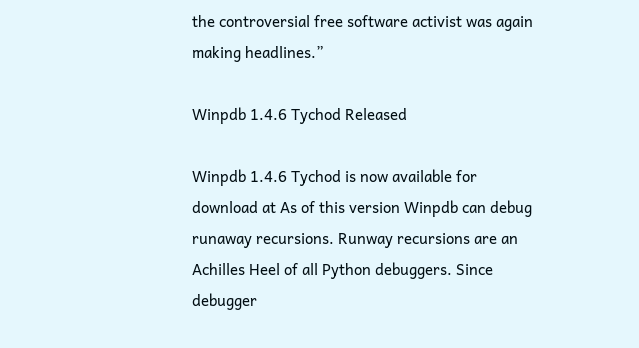the controversial free software activist was again making headlines.”

Winpdb 1.4.6 Tychod Released

Winpdb 1.4.6 Tychod is now available for download at As of this version Winpdb can debug runaway recursions. Runway recursions are an Achilles Heel of all Python debuggers. Since debugger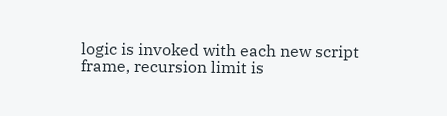logic is invoked with each new script frame, recursion limit is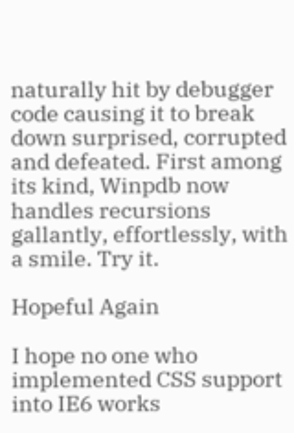naturally hit by debugger code causing it to break down surprised, corrupted and defeated. First among its kind, Winpdb now handles recursions gallantly, effortlessly, with a smile. Try it.

Hopeful Again

I hope no one who implemented CSS support into IE6 works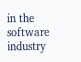in the software industry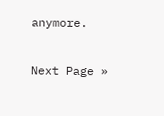anymore.

Next Page »